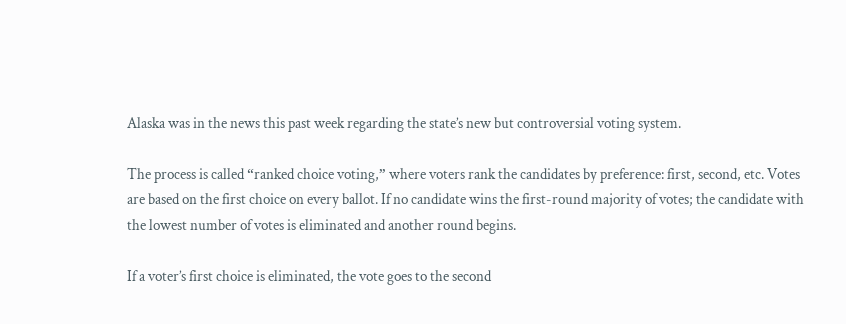Alaska was in the news this past week regarding the state’s new but controversial voting system.

The process is called “ranked choice voting,” where voters rank the candidates by preference: first, second, etc. Votes are based on the first choice on every ballot. If no candidate wins the first-round majority of votes; the candidate with the lowest number of votes is eliminated and another round begins.

If a voter’s first choice is eliminated, the vote goes to the second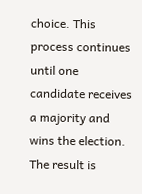choice. This process continues until one candidate receives a majority and wins the election. The result is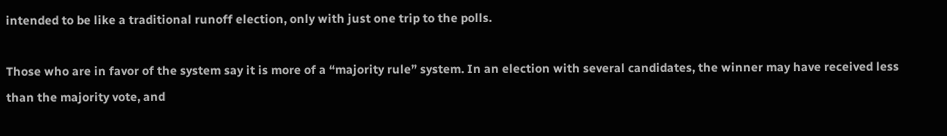intended to be like a traditional runoff election, only with just one trip to the polls.

Those who are in favor of the system say it is more of a “majority rule” system. In an election with several candidates, the winner may have received less than the majority vote, and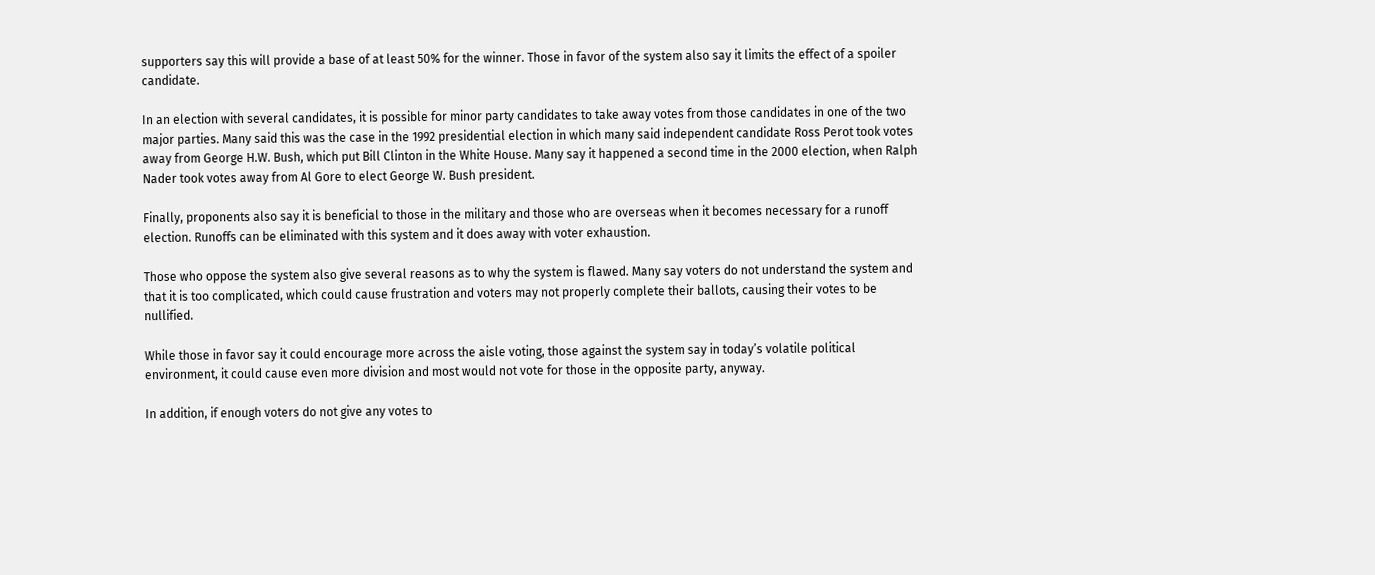supporters say this will provide a base of at least 50% for the winner. Those in favor of the system also say it limits the effect of a spoiler candidate.

In an election with several candidates, it is possible for minor party candidates to take away votes from those candidates in one of the two major parties. Many said this was the case in the 1992 presidential election in which many said independent candidate Ross Perot took votes away from George H.W. Bush, which put Bill Clinton in the White House. Many say it happened a second time in the 2000 election, when Ralph Nader took votes away from Al Gore to elect George W. Bush president.

Finally, proponents also say it is beneficial to those in the military and those who are overseas when it becomes necessary for a runoff election. Runoffs can be eliminated with this system and it does away with voter exhaustion.

Those who oppose the system also give several reasons as to why the system is flawed. Many say voters do not understand the system and that it is too complicated, which could cause frustration and voters may not properly complete their ballots, causing their votes to be nullified.

While those in favor say it could encourage more across the aisle voting, those against the system say in today’s volatile political environment, it could cause even more division and most would not vote for those in the opposite party, anyway.

In addition, if enough voters do not give any votes to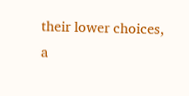their lower choices, a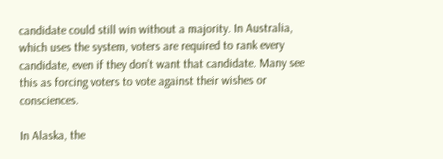candidate could still win without a majority. In Australia, which uses the system, voters are required to rank every candidate, even if they don’t want that candidate. Many see this as forcing voters to vote against their wishes or consciences.

In Alaska, the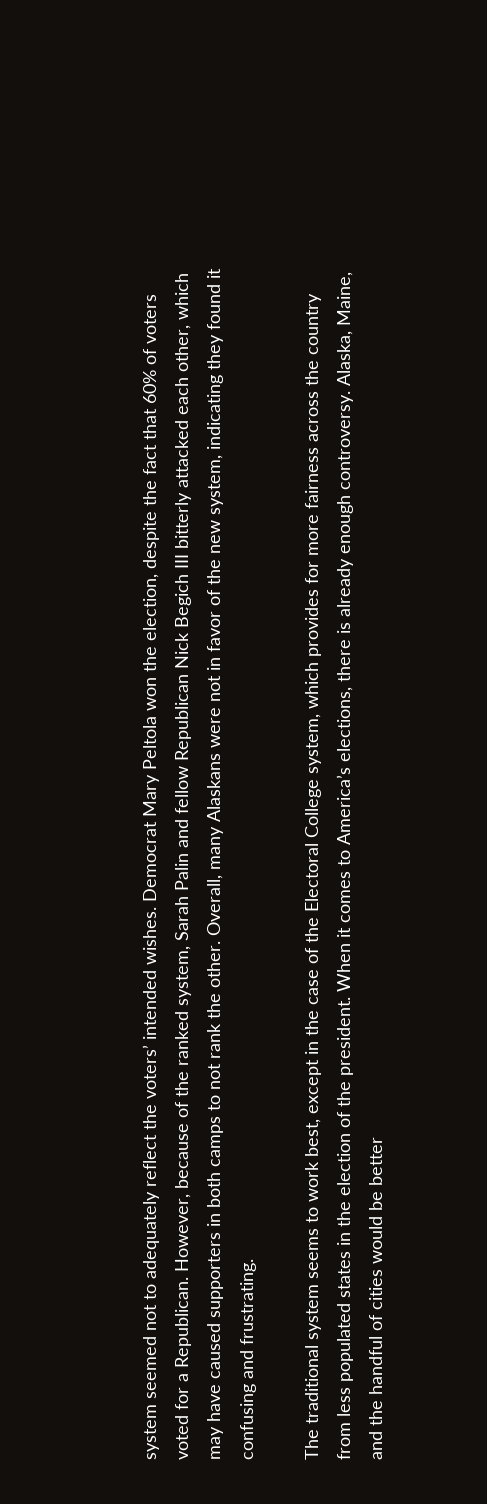system seemed not to adequately reflect the voters’ intended wishes. Democrat Mary Peltola won the election, despite the fact that 60% of voters voted for a Republican. However, because of the ranked system, Sarah Palin and fellow Republican Nick Begich III bitterly attacked each other, which may have caused supporters in both camps to not rank the other. Overall, many Alaskans were not in favor of the new system, indicating they found it confusing and frustrating.

The traditional system seems to work best, except in the case of the Electoral College system, which provides for more fairness across the country from less populated states in the election of the president. When it comes to America’s elections, there is already enough controversy. Alaska, Maine, and the handful of cities would be better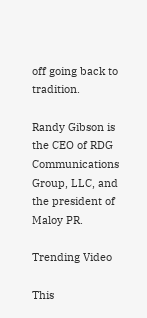off going back to tradition.

Randy Gibson is the CEO of RDG Communications Group, LLC, and the president of Maloy PR.

Trending Video

This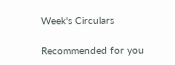Week's Circulars

Recommended for you